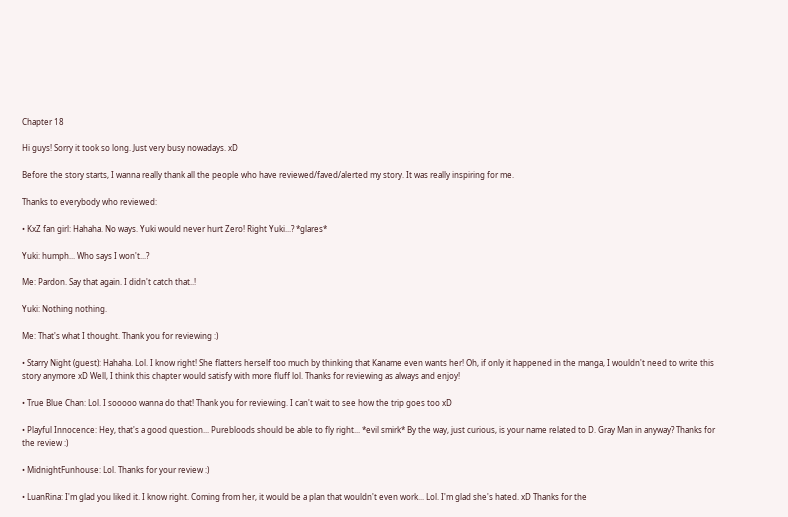Chapter 18

Hi guys! Sorry it took so long. Just very busy nowadays. xD

Before the story starts, I wanna really thank all the people who have reviewed/faved/alerted my story. It was really inspiring for me.

Thanks to everybody who reviewed:

• KxZ fan girl: Hahaha. No ways. Yuki would never hurt Zero! Right Yuki...? *glares*

Yuki: humph... Who says I won't...?

Me: Pardon. Say that again. I didn't catch that..!

Yuki: Nothing nothing.

Me: That's what I thought. Thank you for reviewing :)

• Starry Night (guest): Hahaha. Lol. I know right! She flatters herself too much by thinking that Kaname even wants her! Oh, if only it happened in the manga, I wouldn't need to write this story anymore xD Well, I think this chapter would satisfy with more fluff lol. Thanks for reviewing as always and enjoy!

• True Blue Chan: Lol. I sooooo wanna do that! Thank you for reviewing. I can't wait to see how the trip goes too xD

• Playful Innocence: Hey, that's a good question... Purebloods should be able to fly right... *evil smirk* By the way, just curious, is your name related to D. Gray Man in anyway? Thanks for the review :)

• MidnightFunhouse: Lol. Thanks for your review :)

• LuanRina: I'm glad you liked it. I know right. Coming from her, it would be a plan that wouldn't even work... Lol. I'm glad she's hated. xD Thanks for the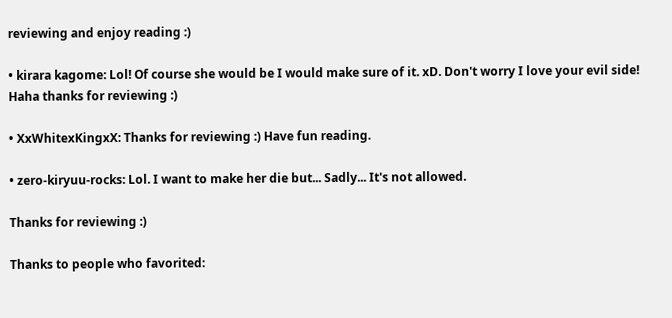reviewing and enjoy reading :)

• kirara kagome: Lol! Of course she would be I would make sure of it. xD. Don't worry I love your evil side! Haha thanks for reviewing :)

• XxWhitexKingxX: Thanks for reviewing :) Have fun reading.

• zero-kiryuu-rocks: Lol. I want to make her die but... Sadly... It's not allowed.

Thanks for reviewing :)

Thanks to people who favorited: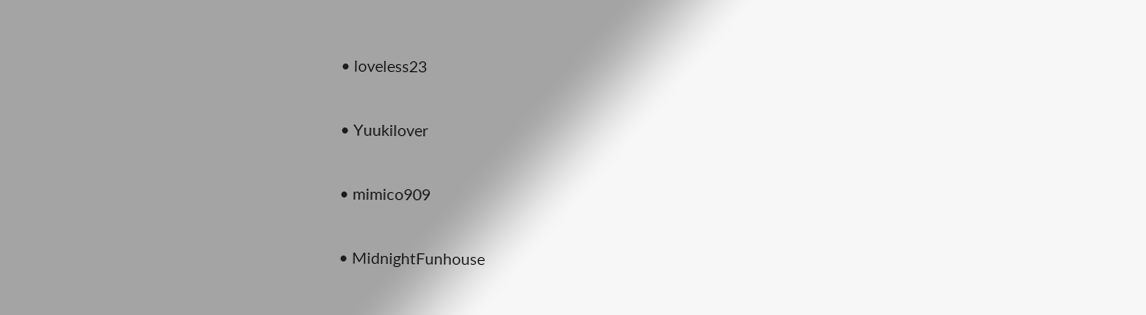• loveless23

• Yuukilover

• mimico909

• MidnightFunhouse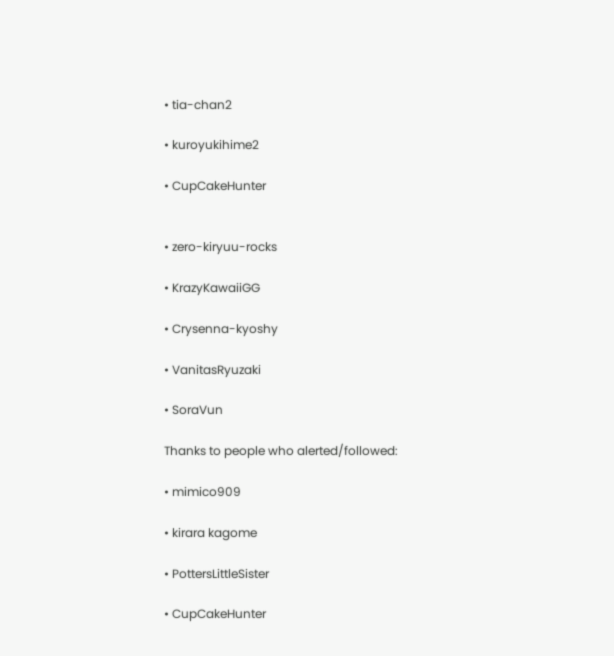• tia-chan2

• kuroyukihime2

• CupCakeHunter


• zero-kiryuu-rocks

• KrazyKawaiiGG

• Crysenna-kyoshy

• VanitasRyuzaki

• SoraVun

Thanks to people who alerted/followed:

• mimico909

• kirara kagome

• PottersLittleSister

• CupCakeHunter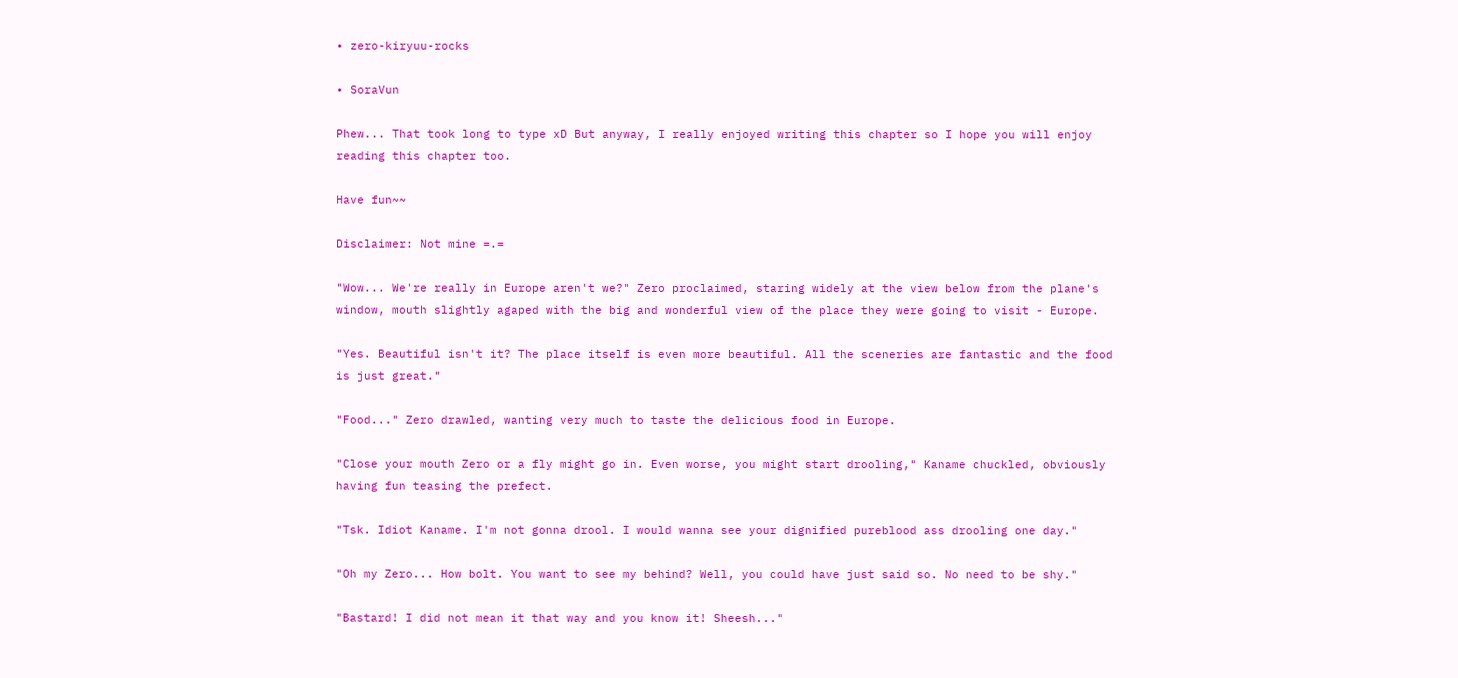• zero-kiryuu-rocks

• SoraVun

Phew... That took long to type xD But anyway, I really enjoyed writing this chapter so I hope you will enjoy reading this chapter too.

Have fun~~

Disclaimer: Not mine =.=

"Wow... We're really in Europe aren't we?" Zero proclaimed, staring widely at the view below from the plane's window, mouth slightly agaped with the big and wonderful view of the place they were going to visit - Europe.

"Yes. Beautiful isn't it? The place itself is even more beautiful. All the sceneries are fantastic and the food is just great."

"Food..." Zero drawled, wanting very much to taste the delicious food in Europe.

"Close your mouth Zero or a fly might go in. Even worse, you might start drooling," Kaname chuckled, obviously having fun teasing the prefect.

"Tsk. Idiot Kaname. I'm not gonna drool. I would wanna see your dignified pureblood ass drooling one day."

"Oh my Zero... How bolt. You want to see my behind? Well, you could have just said so. No need to be shy."

"Bastard! I did not mean it that way and you know it! Sheesh..."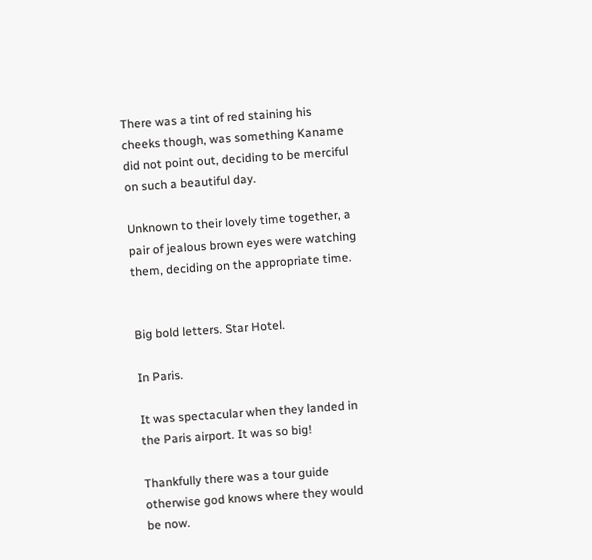There was a tint of red staining his cheeks though, was something Kaname did not point out, deciding to be merciful on such a beautiful day.

Unknown to their lovely time together, a pair of jealous brown eyes were watching them, deciding on the appropriate time.


Big bold letters. Star Hotel.

In Paris.

It was spectacular when they landed in the Paris airport. It was so big!

Thankfully there was a tour guide otherwise god knows where they would be now.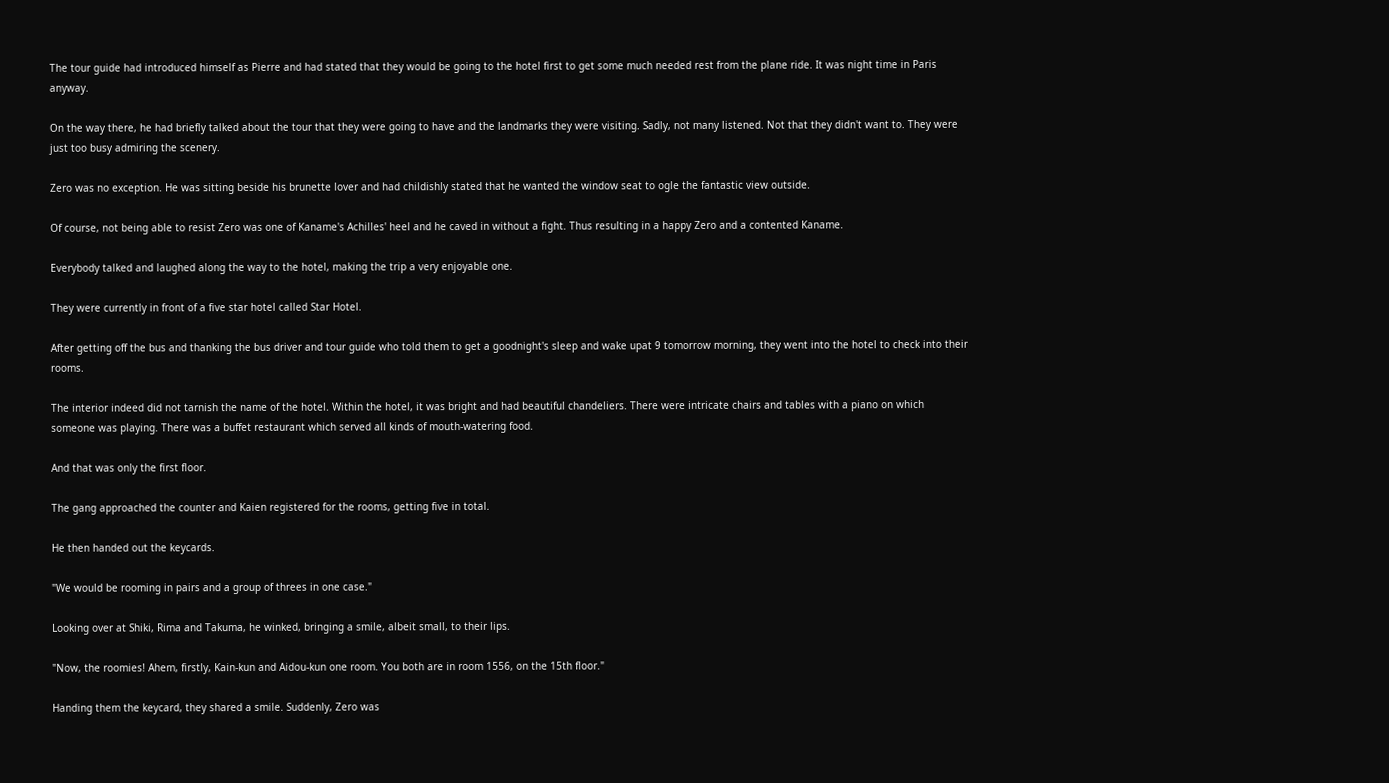The tour guide had introduced himself as Pierre and had stated that they would be going to the hotel first to get some much needed rest from the plane ride. It was night time in Paris anyway.

On the way there, he had briefly talked about the tour that they were going to have and the landmarks they were visiting. Sadly, not many listened. Not that they didn't want to. They were just too busy admiring the scenery.

Zero was no exception. He was sitting beside his brunette lover and had childishly stated that he wanted the window seat to ogle the fantastic view outside.

Of course, not being able to resist Zero was one of Kaname's Achilles' heel and he caved in without a fight. Thus resulting in a happy Zero and a contented Kaname.

Everybody talked and laughed along the way to the hotel, making the trip a very enjoyable one.

They were currently in front of a five star hotel called Star Hotel.

After getting off the bus and thanking the bus driver and tour guide who told them to get a goodnight's sleep and wake upat 9 tomorrow morning, they went into the hotel to check into their rooms.

The interior indeed did not tarnish the name of the hotel. Within the hotel, it was bright and had beautiful chandeliers. There were intricate chairs and tables with a piano on which someone was playing. There was a buffet restaurant which served all kinds of mouth-watering food.

And that was only the first floor.

The gang approached the counter and Kaien registered for the rooms, getting five in total.

He then handed out the keycards.

"We would be rooming in pairs and a group of threes in one case."

Looking over at Shiki, Rima and Takuma, he winked, bringing a smile, albeit small, to their lips.

"Now, the roomies! Ahem, firstly, Kain-kun and Aidou-kun one room. You both are in room 1556, on the 15th floor."

Handing them the keycard, they shared a smile. Suddenly, Zero was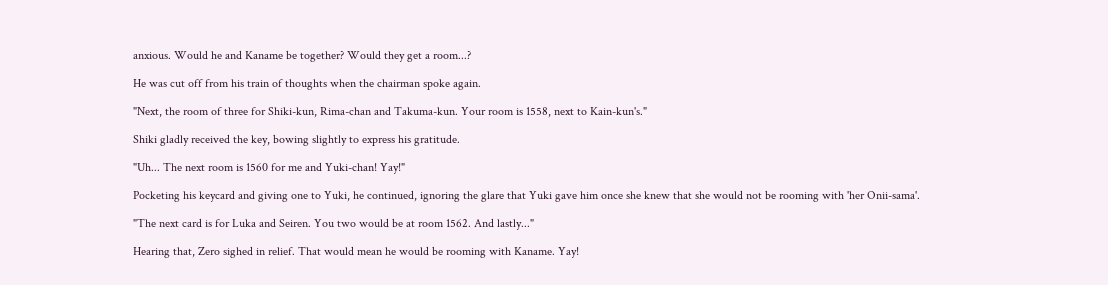anxious. Would he and Kaname be together? Would they get a room...?

He was cut off from his train of thoughts when the chairman spoke again.

"Next, the room of three for Shiki-kun, Rima-chan and Takuma-kun. Your room is 1558, next to Kain-kun's."

Shiki gladly received the key, bowing slightly to express his gratitude.

"Uh... The next room is 1560 for me and Yuki-chan! Yay!"

Pocketing his keycard and giving one to Yuki, he continued, ignoring the glare that Yuki gave him once she knew that she would not be rooming with 'her Onii-sama'.

"The next card is for Luka and Seiren. You two would be at room 1562. And lastly..."

Hearing that, Zero sighed in relief. That would mean he would be rooming with Kaname. Yay!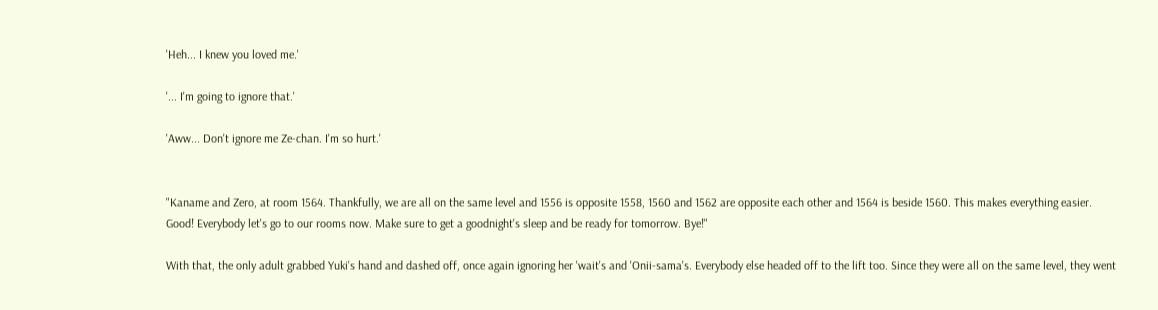'Heh... I knew you loved me.'

'... I'm going to ignore that.'

'Aww... Don't ignore me Ze-chan. I'm so hurt.'


"Kaname and Zero, at room 1564. Thankfully, we are all on the same level and 1556 is opposite 1558, 1560 and 1562 are opposite each other and 1564 is beside 1560. This makes everything easier. Good! Everybody let's go to our rooms now. Make sure to get a goodnight's sleep and be ready for tomorrow. Bye!"

With that, the only adult grabbed Yuki's hand and dashed off, once again ignoring her 'wait's and 'Onii-sama's. Everybody else headed off to the lift too. Since they were all on the same level, they went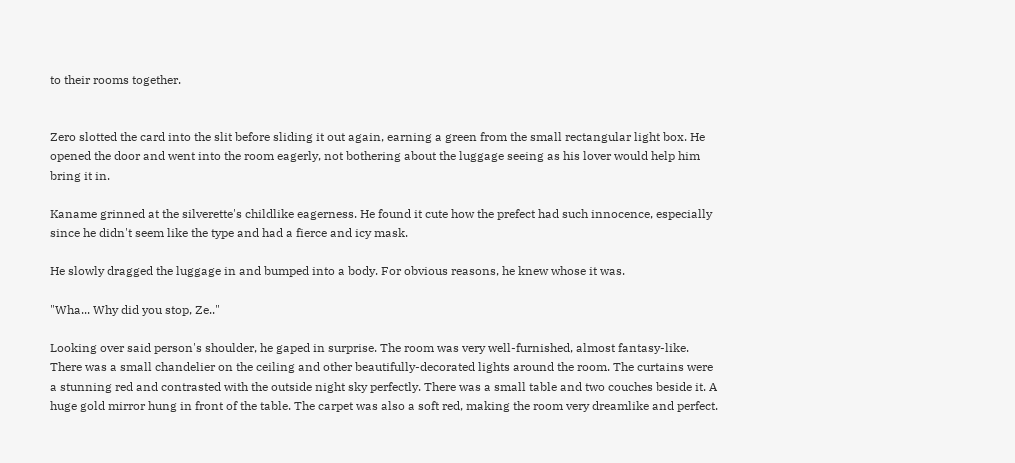to their rooms together.


Zero slotted the card into the slit before sliding it out again, earning a green from the small rectangular light box. He opened the door and went into the room eagerly, not bothering about the luggage seeing as his lover would help him bring it in.

Kaname grinned at the silverette's childlike eagerness. He found it cute how the prefect had such innocence, especially since he didn't seem like the type and had a fierce and icy mask.

He slowly dragged the luggage in and bumped into a body. For obvious reasons, he knew whose it was.

"Wha... Why did you stop, Ze.."

Looking over said person's shoulder, he gaped in surprise. The room was very well-furnished, almost fantasy-like. There was a small chandelier on the ceiling and other beautifully-decorated lights around the room. The curtains were a stunning red and contrasted with the outside night sky perfectly. There was a small table and two couches beside it. A huge gold mirror hung in front of the table. The carpet was also a soft red, making the room very dreamlike and perfect.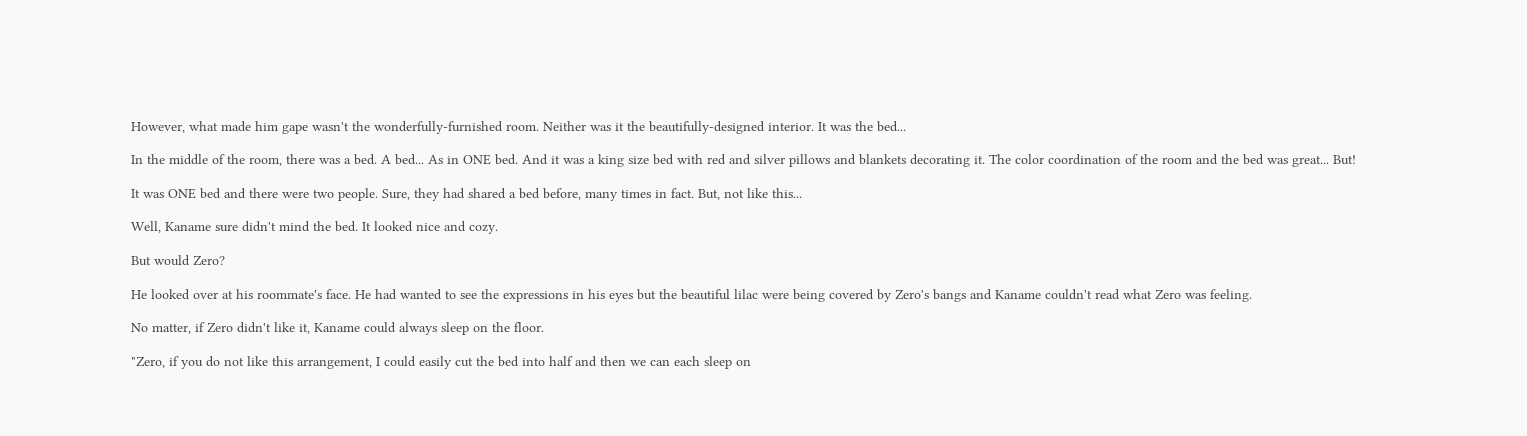However, what made him gape wasn't the wonderfully-furnished room. Neither was it the beautifully-designed interior. It was the bed...

In the middle of the room, there was a bed. A bed... As in ONE bed. And it was a king size bed with red and silver pillows and blankets decorating it. The color coordination of the room and the bed was great... But!

It was ONE bed and there were two people. Sure, they had shared a bed before, many times in fact. But, not like this...

Well, Kaname sure didn't mind the bed. It looked nice and cozy.

But would Zero?

He looked over at his roommate's face. He had wanted to see the expressions in his eyes but the beautiful lilac were being covered by Zero's bangs and Kaname couldn't read what Zero was feeling.

No matter, if Zero didn't like it, Kaname could always sleep on the floor.

"Zero, if you do not like this arrangement, I could easily cut the bed into half and then we can each sleep on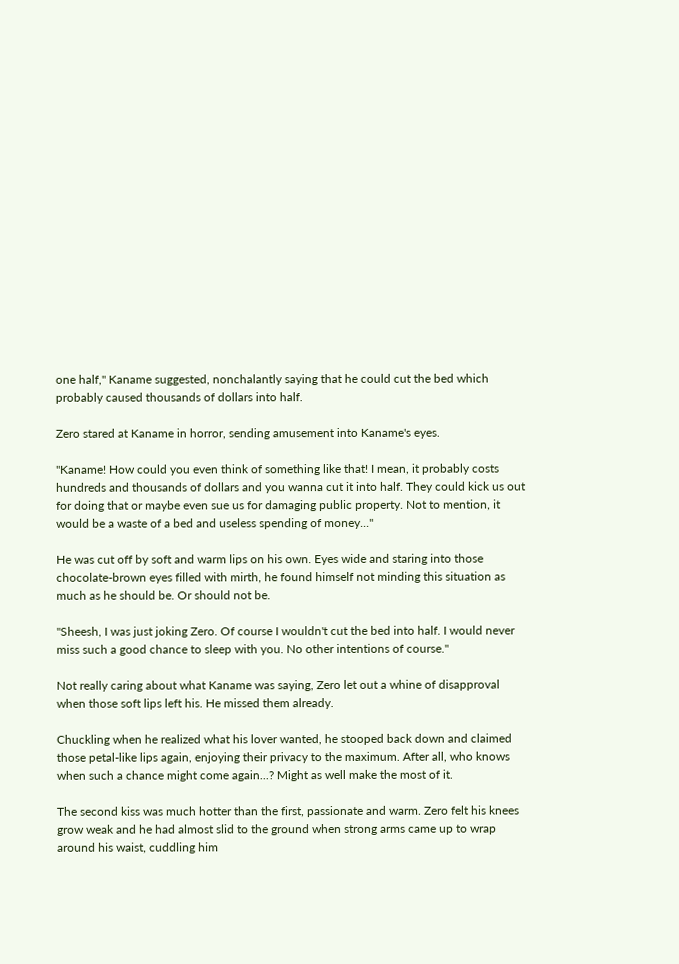one half," Kaname suggested, nonchalantly saying that he could cut the bed which probably caused thousands of dollars into half.

Zero stared at Kaname in horror, sending amusement into Kaname's eyes.

"Kaname! How could you even think of something like that! I mean, it probably costs hundreds and thousands of dollars and you wanna cut it into half. They could kick us out for doing that or maybe even sue us for damaging public property. Not to mention, it would be a waste of a bed and useless spending of money..."

He was cut off by soft and warm lips on his own. Eyes wide and staring into those chocolate-brown eyes filled with mirth, he found himself not minding this situation as much as he should be. Or should not be.

"Sheesh, I was just joking Zero. Of course I wouldn't cut the bed into half. I would never miss such a good chance to sleep with you. No other intentions of course."

Not really caring about what Kaname was saying, Zero let out a whine of disapproval when those soft lips left his. He missed them already.

Chuckling when he realized what his lover wanted, he stooped back down and claimed those petal-like lips again, enjoying their privacy to the maximum. After all, who knows when such a chance might come again...? Might as well make the most of it.

The second kiss was much hotter than the first, passionate and warm. Zero felt his knees grow weak and he had almost slid to the ground when strong arms came up to wrap around his waist, cuddling him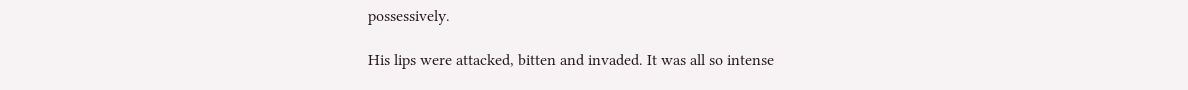possessively.

His lips were attacked, bitten and invaded. It was all so intense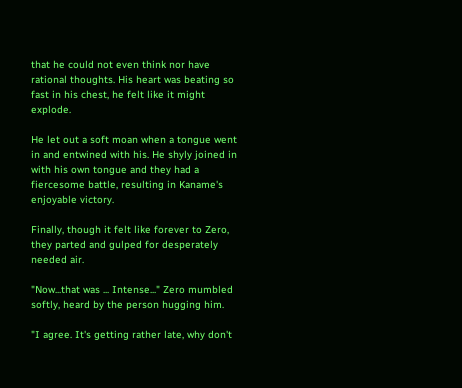that he could not even think nor have rational thoughts. His heart was beating so fast in his chest, he felt like it might explode.

He let out a soft moan when a tongue went in and entwined with his. He shyly joined in with his own tongue and they had a fiercesome battle, resulting in Kaname's enjoyable victory.

Finally, though it felt like forever to Zero, they parted and gulped for desperately needed air.

"Now...that was ... Intense..." Zero mumbled softly, heard by the person hugging him.

"I agree. It's getting rather late, why don't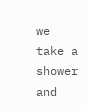we take a shower and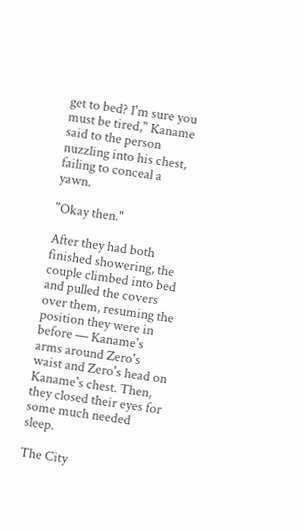get to bed? I'm sure you must be tired," Kaname said to the person nuzzling into his chest, failing to conceal a yawn.

"Okay then."

After they had both finished showering, the couple climbed into bed and pulled the covers over them, resuming the position they were in before — Kaname's arms around Zero's waist and Zero's head on Kaname's chest. Then, they closed their eyes for some much needed sleep.

The City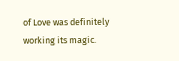of Love was definitely working its magic.